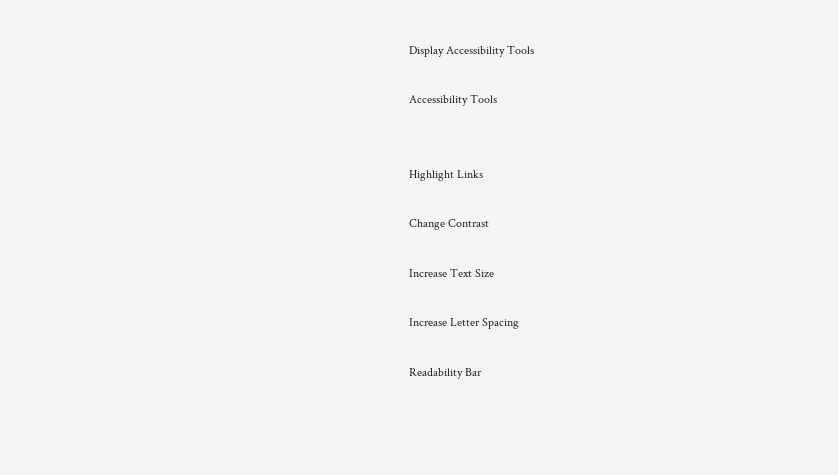Display Accessibility Tools

Accessibility Tools


Highlight Links

Change Contrast

Increase Text Size

Increase Letter Spacing

Readability Bar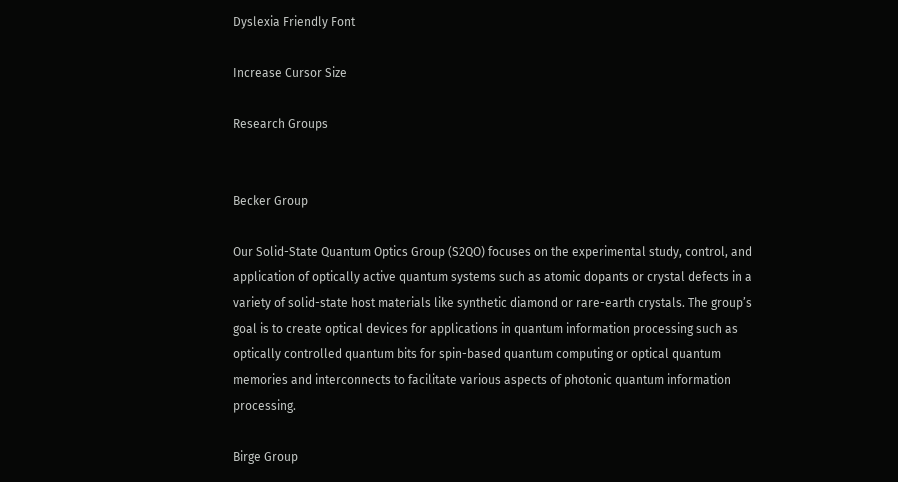Dyslexia Friendly Font

Increase Cursor Size

Research Groups


Becker Group

Our Solid-State Quantum Optics Group (S2QO) focuses on the experimental study, control, and application of optically active quantum systems such as atomic dopants or crystal defects in a variety of solid-state host materials like synthetic diamond or rare-earth crystals. The group’s goal is to create optical devices for applications in quantum information processing such as optically controlled quantum bits for spin-based quantum computing or optical quantum memories and interconnects to facilitate various aspects of photonic quantum information processing.

Birge Group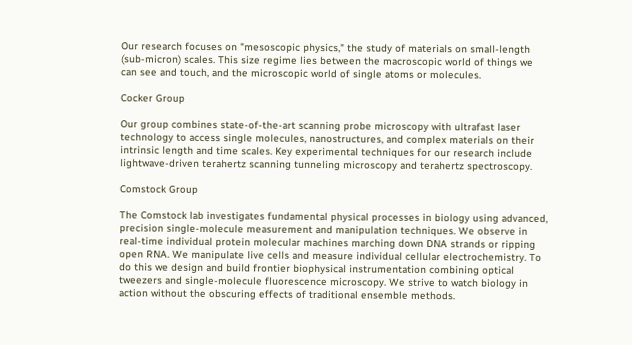Our research focuses on "mesoscopic physics," the study of materials on small-length (sub-micron) scales. This size regime lies between the macroscopic world of things we can see and touch, and the microscopic world of single atoms or molecules.

Cocker Group

Our group combines state-of-the-art scanning probe microscopy with ultrafast laser technology to access single molecules, nanostructures, and complex materials on their intrinsic length and time scales. Key experimental techniques for our research include lightwave-driven terahertz scanning tunneling microscopy and terahertz spectroscopy.

Comstock Group

The Comstock lab investigates fundamental physical processes in biology using advanced, precision single-molecule measurement and manipulation techniques. We observe in real-time individual protein molecular machines marching down DNA strands or ripping open RNA. We manipulate live cells and measure individual cellular electrochemistry. To do this we design and build frontier biophysical instrumentation combining optical tweezers and single-molecule fluorescence microscopy. We strive to watch biology in action without the obscuring effects of traditional ensemble methods.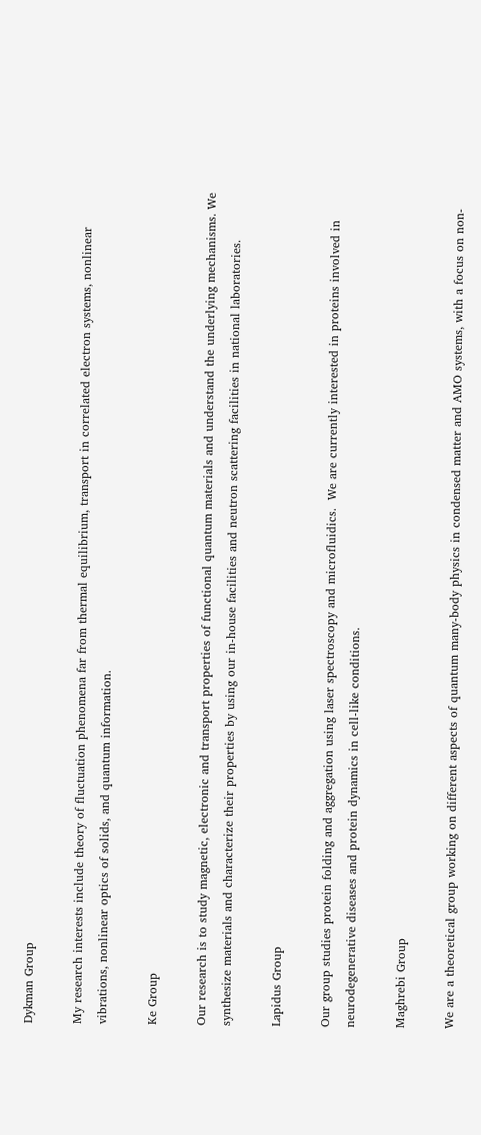Dykman Group

My research interests include theory of fluctuation phenomena far from thermal equilibrium, transport in correlated electron systems, nonlinear vibrations, nonlinear optics of solids, and quantum information.

Ke Group

Our research is to study magnetic, electronic and transport properties of functional quantum materials and understand the underlying mechanisms. We synthesize materials and characterize their properties by using our in-house facilities and neutron scattering facilities in national laboratories.

Lapidus Group

Our group studies protein folding and aggregation using laser spectroscopy and microfluidics.  We are currently interested in proteins involved in neurodegenerative diseases and protein dynamics in cell-like conditions.

Maghrebi Group

We are a theoretical group working on different aspects of quantum many-body physics in condensed matter and AMO systems, with a focus on non-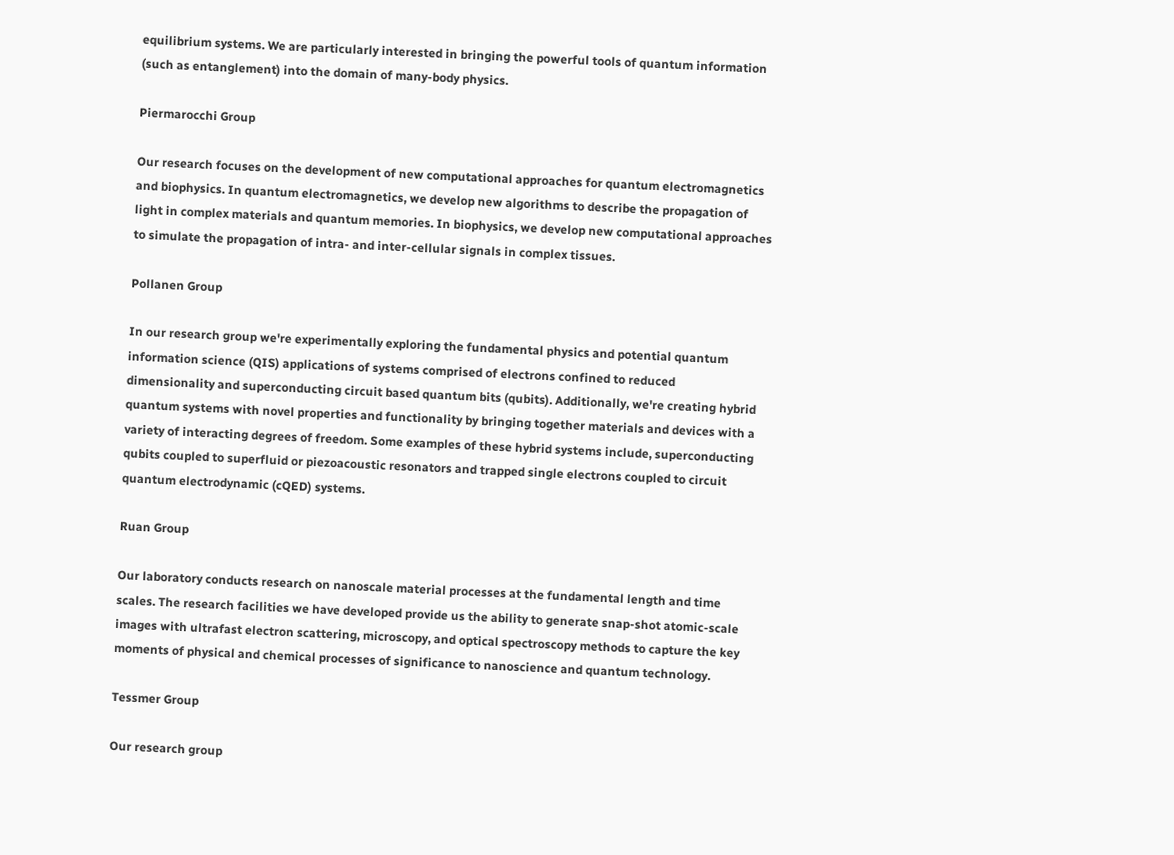equilibrium systems. We are particularly interested in bringing the powerful tools of quantum information (such as entanglement) into the domain of many-body physics.

Piermarocchi Group

Our research focuses on the development of new computational approaches for quantum electromagnetics and biophysics. In quantum electromagnetics, we develop new algorithms to describe the propagation of light in complex materials and quantum memories. In biophysics, we develop new computational approaches to simulate the propagation of intra- and inter-cellular signals in complex tissues.

Pollanen Group

In our research group we're experimentally exploring the fundamental physics and potential quantum information science (QIS) applications of systems comprised of electrons confined to reduced dimensionality and superconducting circuit based quantum bits (qubits). Additionally, we're creating hybrid quantum systems with novel properties and functionality by bringing together materials and devices with a variety of interacting degrees of freedom. Some examples of these hybrid systems include, superconducting qubits coupled to superfluid or piezoacoustic resonators and trapped single electrons coupled to circuit quantum electrodynamic (cQED) systems.

Ruan Group

Our laboratory conducts research on nanoscale material processes at the fundamental length and time scales. The research facilities we have developed provide us the ability to generate snap-shot atomic-scale images with ultrafast electron scattering, microscopy, and optical spectroscopy methods to capture the key moments of physical and chemical processes of significance to nanoscience and quantum technology.

Tessmer Group

Our research group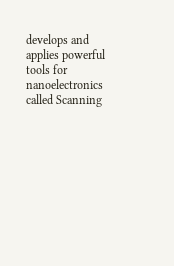develops and applies powerful tools for nanoelectronics called Scanning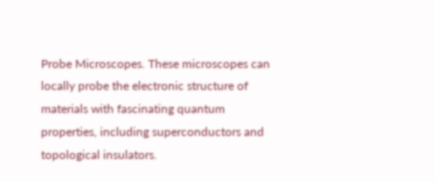Probe Microscopes. These microscopes can locally probe the electronic structure of materials with fascinating quantum properties, including superconductors and topological insulators.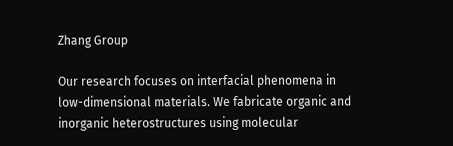Zhang Group

Our research focuses on interfacial phenomena in low-dimensional materials. We fabricate organic and inorganic heterostructures using molecular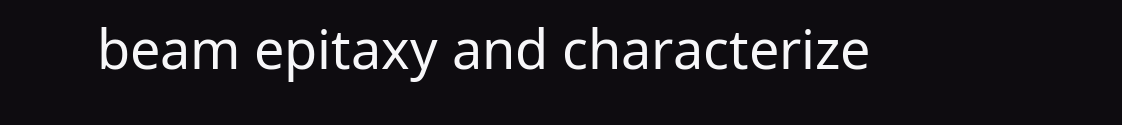beam epitaxy and characterize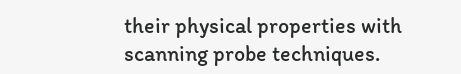their physical properties with scanning probe techniques.